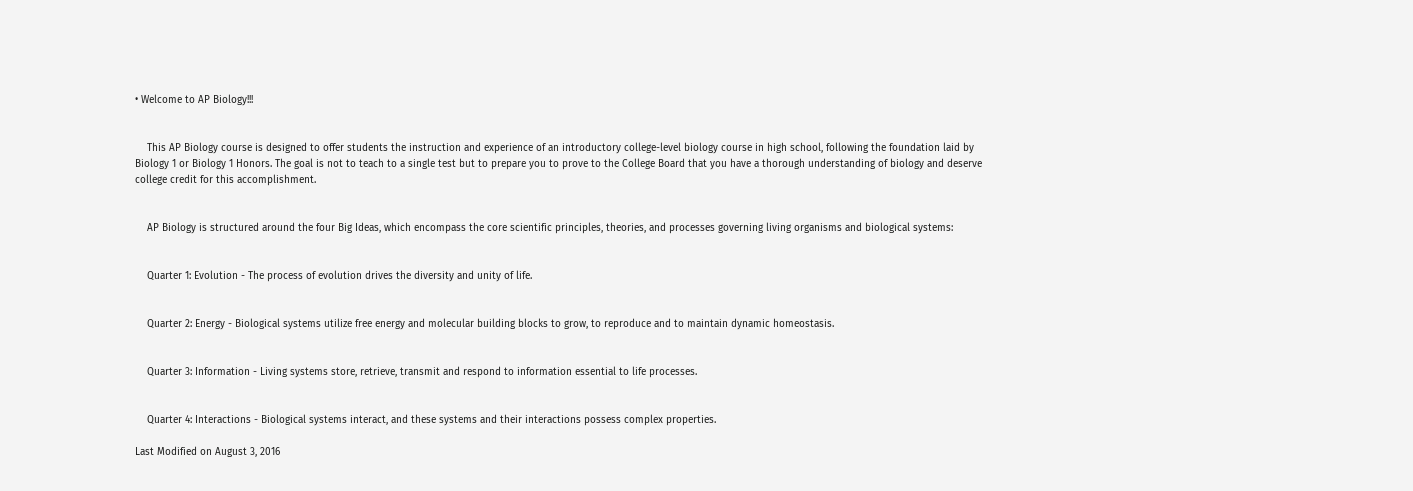• Welcome to AP Biology!!!


    This AP Biology course is designed to offer students the instruction and experience of an introductory college-level biology course in high school, following the foundation laid by Biology 1 or Biology 1 Honors. The goal is not to teach to a single test but to prepare you to prove to the College Board that you have a thorough understanding of biology and deserve college credit for this accomplishment.


    AP Biology is structured around the four Big Ideas, which encompass the core scientific principles, theories, and processes governing living organisms and biological systems:


    Quarter 1: Evolution - The process of evolution drives the diversity and unity of life.


    Quarter 2: Energy - Biological systems utilize free energy and molecular building blocks to grow, to reproduce and to maintain dynamic homeostasis.


    Quarter 3: Information - Living systems store, retrieve, transmit and respond to information essential to life processes.


    Quarter 4: Interactions - Biological systems interact, and these systems and their interactions possess complex properties.

Last Modified on August 3, 2016